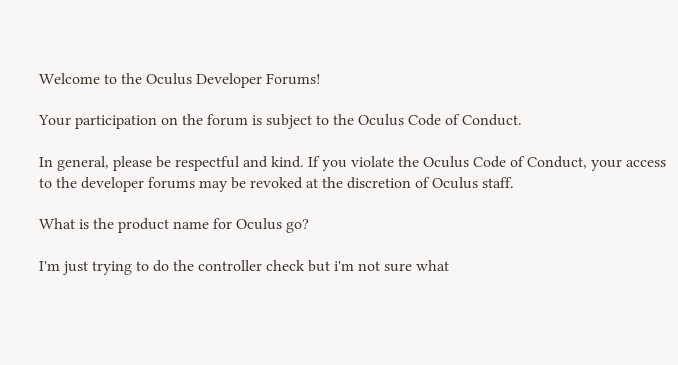Welcome to the Oculus Developer Forums!

Your participation on the forum is subject to the Oculus Code of Conduct.

In general, please be respectful and kind. If you violate the Oculus Code of Conduct, your access to the developer forums may be revoked at the discretion of Oculus staff.

What is the product name for Oculus go?

I'm just trying to do the controller check but i'm not sure what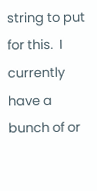string to put for this.  I currently have a bunch of or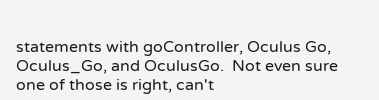statements with goController, Oculus Go, Oculus_Go, and OculusGo.  Not even sure one of those is right, can't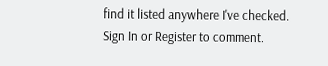find it listed anywhere I've checked.
Sign In or Register to comment.